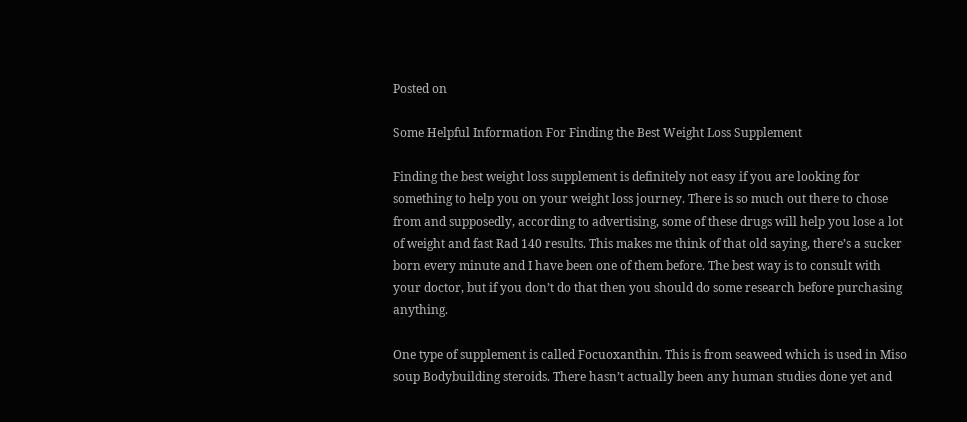Posted on

Some Helpful Information For Finding the Best Weight Loss Supplement

Finding the best weight loss supplement is definitely not easy if you are looking for something to help you on your weight loss journey. There is so much out there to chose from and supposedly, according to advertising, some of these drugs will help you lose a lot of weight and fast Rad 140 results. This makes me think of that old saying, there’s a sucker born every minute and I have been one of them before. The best way is to consult with your doctor, but if you don’t do that then you should do some research before purchasing anything.

One type of supplement is called Focuoxanthin. This is from seaweed which is used in Miso soup Bodybuilding steroids. There hasn’t actually been any human studies done yet and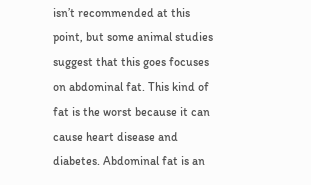isn’t recommended at this point, but some animal studies suggest that this goes focuses on abdominal fat. This kind of fat is the worst because it can cause heart disease and diabetes. Abdominal fat is an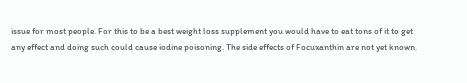issue for most people. For this to be a best weight loss supplement you would have to eat tons of it to get any effect and doing such could cause iodine poisoning. The side effects of Focuxanthin are not yet known.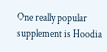One really popular supplement is Hoodia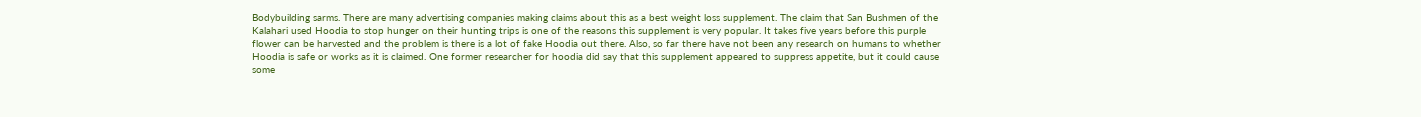Bodybuilding sarms. There are many advertising companies making claims about this as a best weight loss supplement. The claim that San Bushmen of the Kalahari used Hoodia to stop hunger on their hunting trips is one of the reasons this supplement is very popular. It takes five years before this purple flower can be harvested and the problem is there is a lot of fake Hoodia out there. Also, so far there have not been any research on humans to whether Hoodia is safe or works as it is claimed. One former researcher for hoodia did say that this supplement appeared to suppress appetite, but it could cause some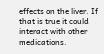effects on the liver. If that is true it could interact with other medications.